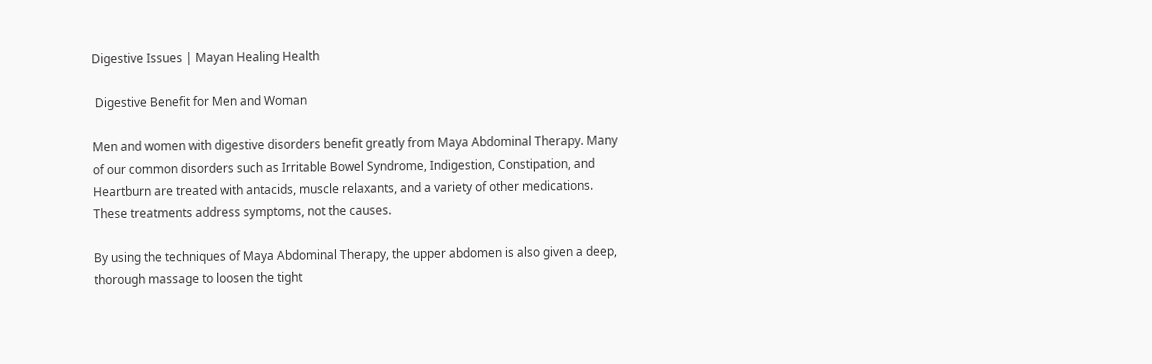Digestive Issues | Mayan Healing Health

 Digestive Benefit for Men and Woman

Men and women with digestive disorders benefit greatly from Maya Abdominal Therapy. Many of our common disorders such as Irritable Bowel Syndrome, Indigestion, Constipation, and Heartburn are treated with antacids, muscle relaxants, and a variety of other medications. These treatments address symptoms, not the causes.

By using the techniques of Maya Abdominal Therapy, the upper abdomen is also given a deep, thorough massage to loosen the tight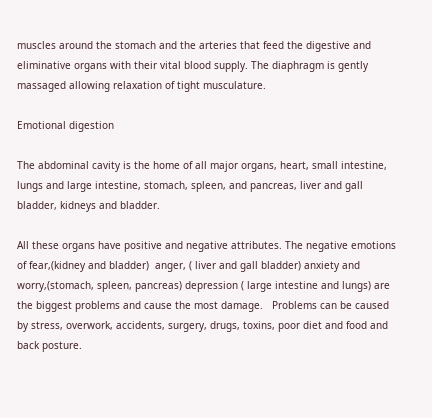muscles around the stomach and the arteries that feed the digestive and eliminative organs with their vital blood supply. The diaphragm is gently massaged allowing relaxation of tight musculature.

Emotional digestion

The abdominal cavity is the home of all major organs, heart, small intestine, lungs and large intestine, stomach, spleen, and pancreas, liver and gall bladder, kidneys and bladder.

All these organs have positive and negative attributes. The negative emotions of fear,(kidney and bladder)  anger, ( liver and gall bladder) anxiety and worry,(stomach, spleen, pancreas) depression ( large intestine and lungs) are the biggest problems and cause the most damage.   Problems can be caused by stress, overwork, accidents, surgery, drugs, toxins, poor diet and food and back posture.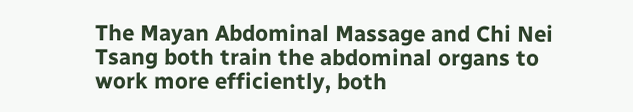The Mayan Abdominal Massage and Chi Nei Tsang both train the abdominal organs to work more efficiently, both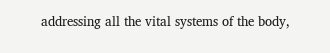addressing all the vital systems of the body,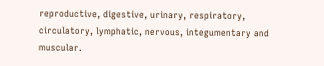reproductive, digestive, urinary, respiratory, circulatory, lymphatic, nervous, integumentary and muscular.